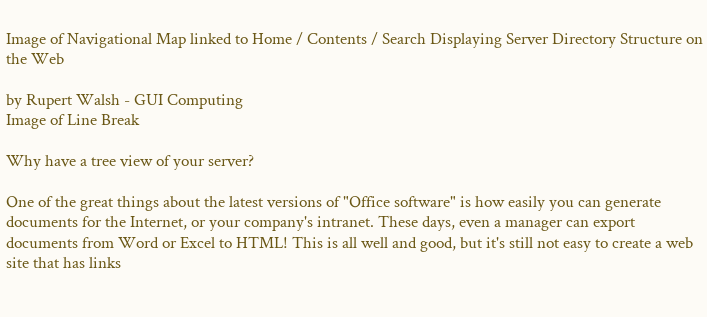Image of Navigational Map linked to Home / Contents / Search Displaying Server Directory Structure on the Web

by Rupert Walsh - GUI Computing
Image of Line Break

Why have a tree view of your server?

One of the great things about the latest versions of "Office software" is how easily you can generate documents for the Internet, or your company's intranet. These days, even a manager can export documents from Word or Excel to HTML! This is all well and good, but it's still not easy to create a web site that has links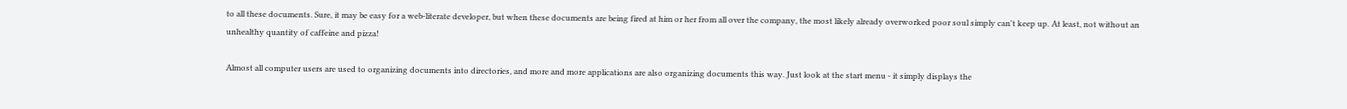to all these documents. Sure, it may be easy for a web-literate developer, but when these documents are being fired at him or her from all over the company, the most likely already overworked poor soul simply can't keep up. At least, not without an unhealthy quantity of caffeine and pizza!

Almost all computer users are used to organizing documents into directories, and more and more applications are also organizing documents this way. Just look at the start menu - it simply displays the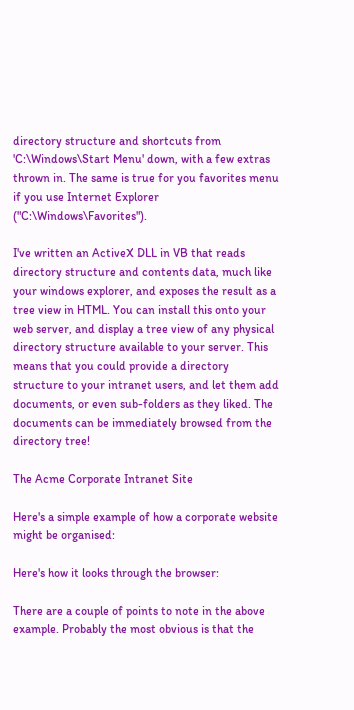directory structure and shortcuts from 'C:\Windows\Start Menu' down, with a few extras thrown in. The same is true for you favorites menu if you use Internet Explorer ("C:\Windows\Favorites").

I've written an ActiveX DLL in VB that reads directory structure and contents data, much like your windows explorer, and exposes the result as a tree view in HTML. You can install this onto your web server, and display a tree view of any physical directory structure available to your server. This means that you could provide a directory structure to your intranet users, and let them add documents, or even sub-folders as they liked. The documents can be immediately browsed from the directory tree!

The Acme Corporate Intranet Site

Here's a simple example of how a corporate website might be organised:

Here's how it looks through the browser:

There are a couple of points to note in the above example. Probably the most obvious is that the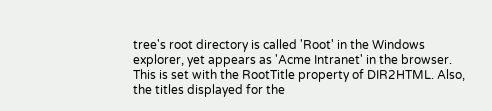tree's root directory is called 'Root' in the Windows explorer, yet appears as 'Acme Intranet' in the browser. This is set with the RootTitle property of DIR2HTML. Also, the titles displayed for the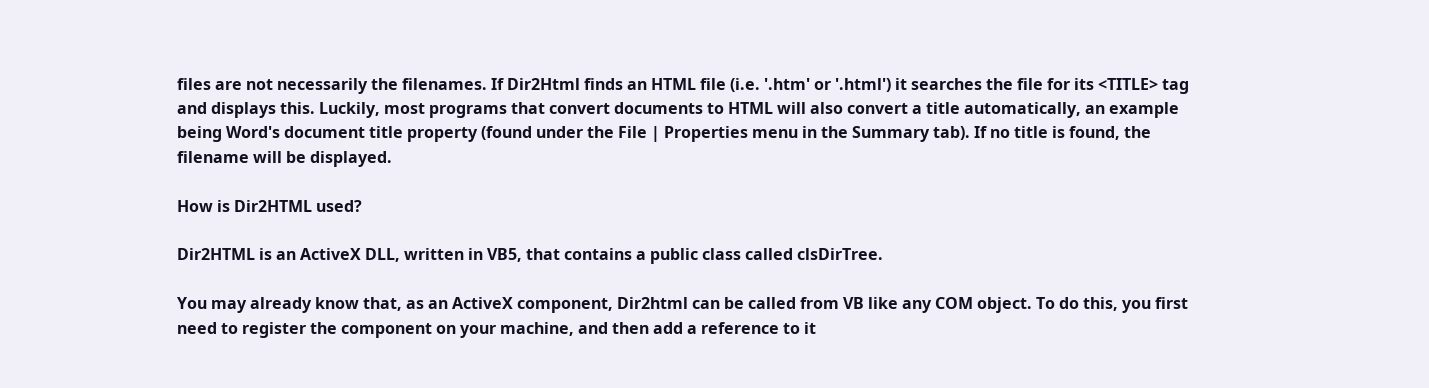files are not necessarily the filenames. If Dir2Html finds an HTML file (i.e. '.htm' or '.html') it searches the file for its <TITLE> tag and displays this. Luckily, most programs that convert documents to HTML will also convert a title automatically, an example being Word's document title property (found under the File | Properties menu in the Summary tab). If no title is found, the filename will be displayed.

How is Dir2HTML used?

Dir2HTML is an ActiveX DLL, written in VB5, that contains a public class called clsDirTree.

You may already know that, as an ActiveX component, Dir2html can be called from VB like any COM object. To do this, you first need to register the component on your machine, and then add a reference to it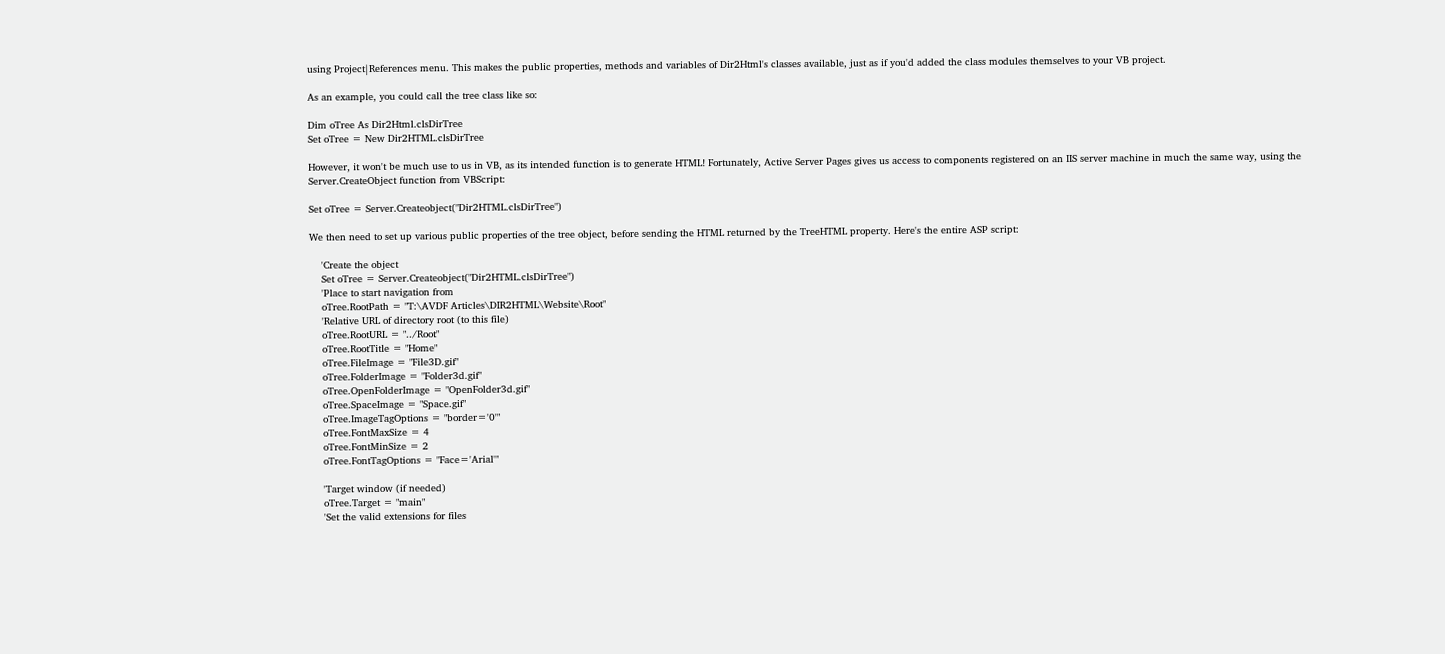using Project|References menu. This makes the public properties, methods and variables of Dir2Html's classes available, just as if you'd added the class modules themselves to your VB project.

As an example, you could call the tree class like so:

Dim oTree As Dir2Html.clsDirTree
Set oTree = New Dir2HTML.clsDirTree

However, it won't be much use to us in VB, as its intended function is to generate HTML! Fortunately, Active Server Pages gives us access to components registered on an IIS server machine in much the same way, using the Server.CreateObject function from VBScript:

Set oTree = Server.Createobject("Dir2HTML.clsDirTree")

We then need to set up various public properties of the tree object, before sending the HTML returned by the TreeHTML property. Here's the entire ASP script:

    'Create the object
    Set oTree = Server.Createobject("Dir2HTML.clsDirTree")
    'Place to start navigation from
    oTree.RootPath = "T:\AVDF Articles\DIR2HTML\Website\Root"
    'Relative URL of directory root (to this file)
    oTree.RootURL = "../Root"
    oTree.RootTitle = "Home"
    oTree.FileImage = "File3D.gif"
    oTree.FolderImage = "Folder3d.gif"
    oTree.OpenFolderImage = "OpenFolder3d.gif"
    oTree.SpaceImage = "Space.gif"
    oTree.ImageTagOptions = "border='0'"
    oTree.FontMaxSize = 4
    oTree.FontMinSize = 2
    oTree.FontTagOptions = "Face='Arial'"

    'Target window (if needed)
    oTree.Target = "main"
    'Set the valid extensions for files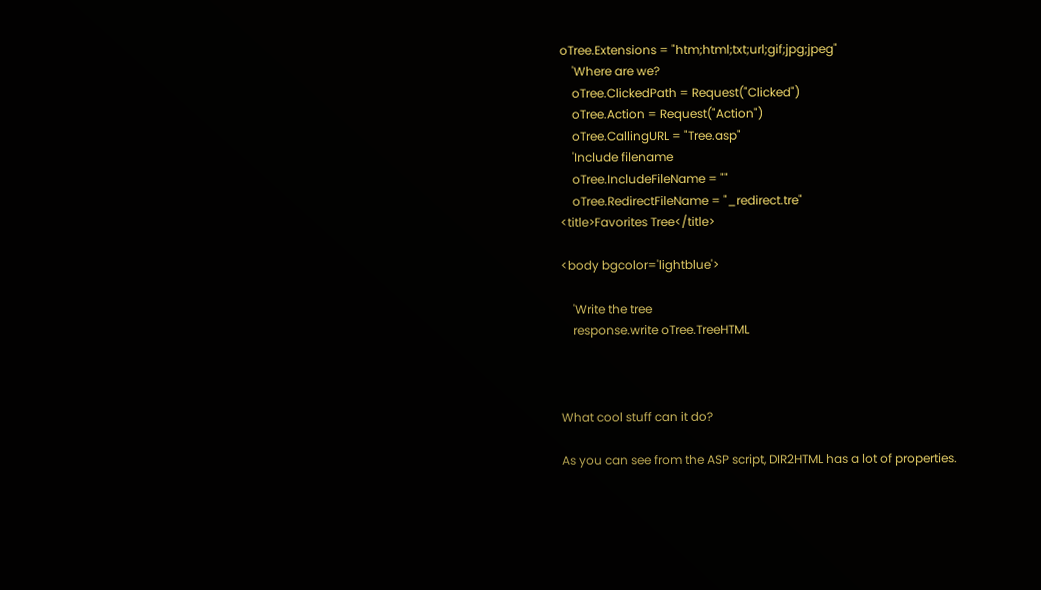oTree.Extensions = "htm;html;txt;url;gif;jpg;jpeg"
    'Where are we?
    oTree.ClickedPath = Request("Clicked")
    oTree.Action = Request("Action")
    oTree.CallingURL = "Tree.asp"
    'Include filename
    oTree.IncludeFileName = ""
    oTree.RedirectFileName = "_redirect.tre"
<title>Favorites Tree</title>

<body bgcolor='lightblue'>

    'Write the tree
    response.write oTree.TreeHTML



What cool stuff can it do?

As you can see from the ASP script, DIR2HTML has a lot of properties.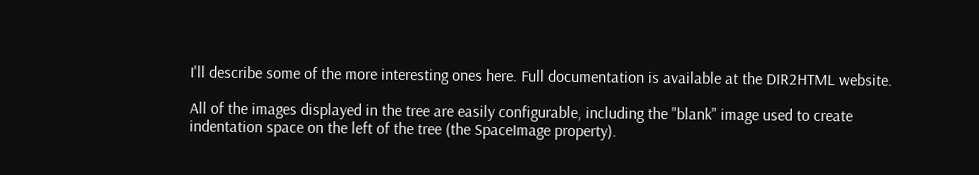I'll describe some of the more interesting ones here. Full documentation is available at the DIR2HTML website.

All of the images displayed in the tree are easily configurable, including the "blank" image used to create indentation space on the left of the tree (the SpaceImage property).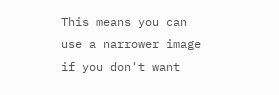This means you can use a narrower image if you don't want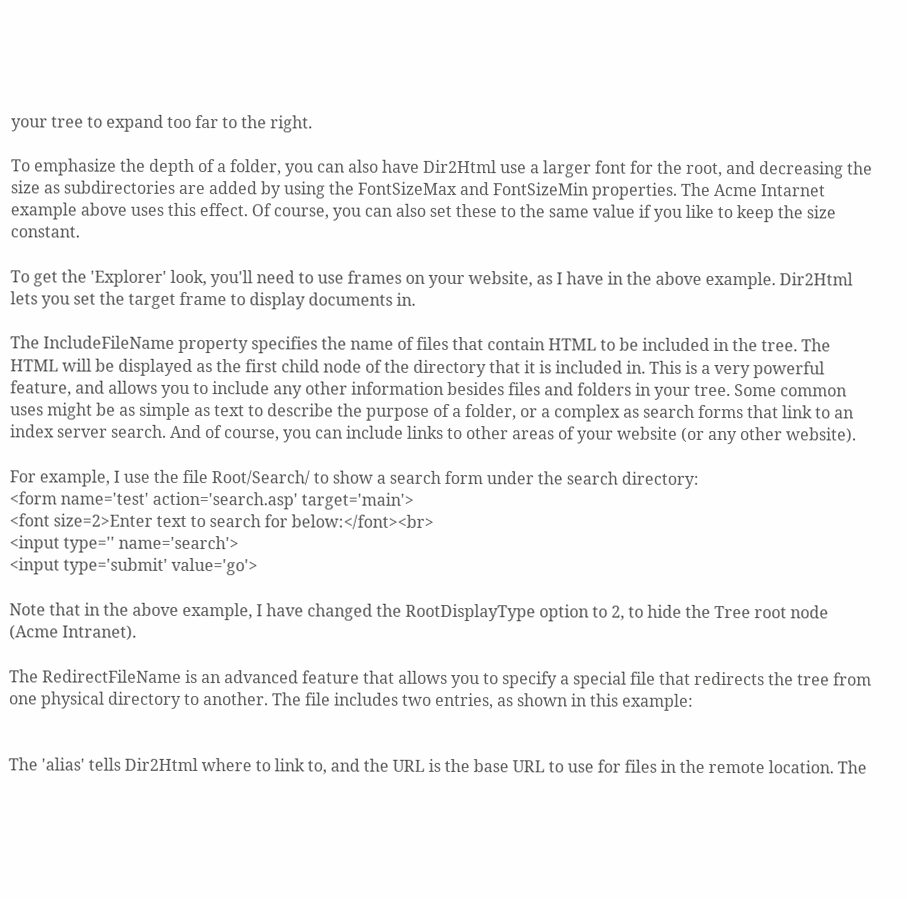your tree to expand too far to the right.

To emphasize the depth of a folder, you can also have Dir2Html use a larger font for the root, and decreasing the size as subdirectories are added by using the FontSizeMax and FontSizeMin properties. The Acme Intarnet example above uses this effect. Of course, you can also set these to the same value if you like to keep the size constant.

To get the 'Explorer' look, you'll need to use frames on your website, as I have in the above example. Dir2Html lets you set the target frame to display documents in.

The IncludeFileName property specifies the name of files that contain HTML to be included in the tree. The HTML will be displayed as the first child node of the directory that it is included in. This is a very powerful feature, and allows you to include any other information besides files and folders in your tree. Some common uses might be as simple as text to describe the purpose of a folder, or a complex as search forms that link to an index server search. And of course, you can include links to other areas of your website (or any other website).

For example, I use the file Root/Search/ to show a search form under the search directory:
<form name='test' action='search.asp' target='main'>
<font size=2>Enter text to search for below:</font><br>
<input type='' name='search'>
<input type='submit' value='go'>

Note that in the above example, I have changed the RootDisplayType option to 2, to hide the Tree root node (Acme Intranet).

The RedirectFileName is an advanced feature that allows you to specify a special file that redirects the tree from one physical directory to another. The file includes two entries, as shown in this example:


The 'alias' tells Dir2Html where to link to, and the URL is the base URL to use for files in the remote location. The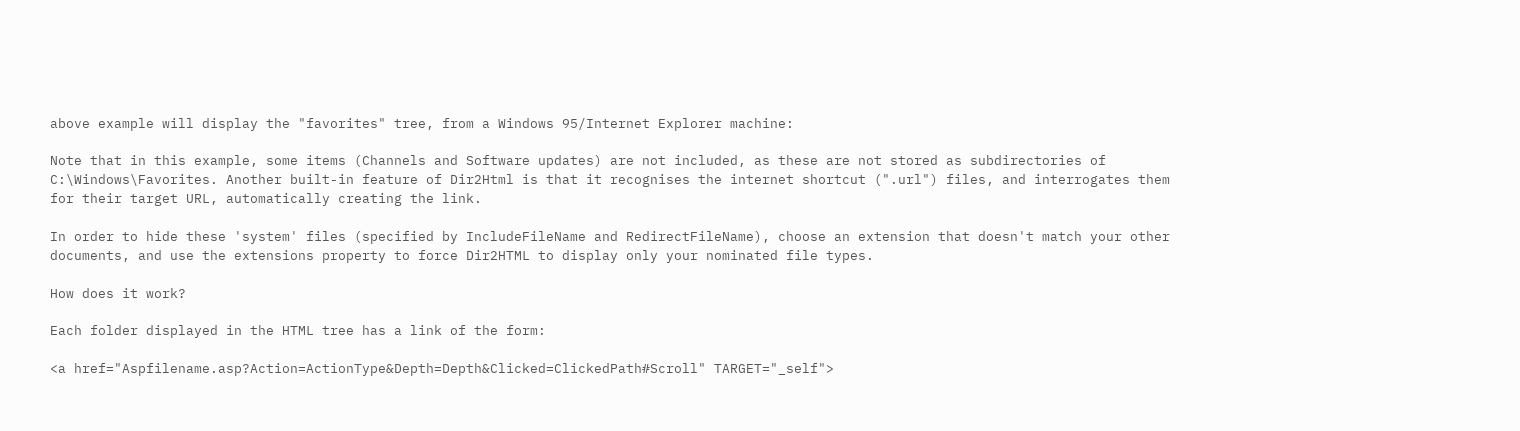above example will display the "favorites" tree, from a Windows 95/Internet Explorer machine:

Note that in this example, some items (Channels and Software updates) are not included, as these are not stored as subdirectories of C:\Windows\Favorites. Another built-in feature of Dir2Html is that it recognises the internet shortcut (".url") files, and interrogates them for their target URL, automatically creating the link.

In order to hide these 'system' files (specified by IncludeFileName and RedirectFileName), choose an extension that doesn't match your other documents, and use the extensions property to force Dir2HTML to display only your nominated file types.

How does it work?

Each folder displayed in the HTML tree has a link of the form:

<a href="Aspfilename.asp?Action=ActionType&Depth=Depth&Clicked=ClickedPath#Scroll" TARGET="_self">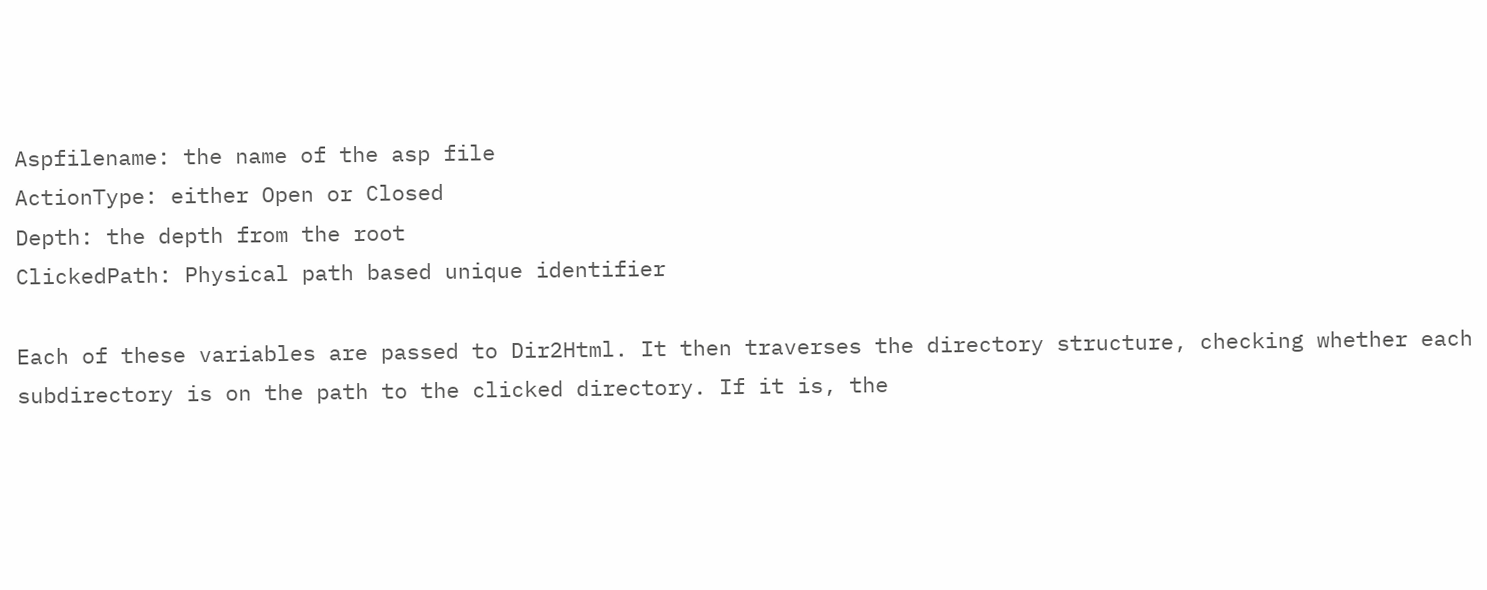Aspfilename: the name of the asp file
ActionType: either Open or Closed
Depth: the depth from the root
ClickedPath: Physical path based unique identifier

Each of these variables are passed to Dir2Html. It then traverses the directory structure, checking whether each subdirectory is on the path to the clicked directory. If it is, the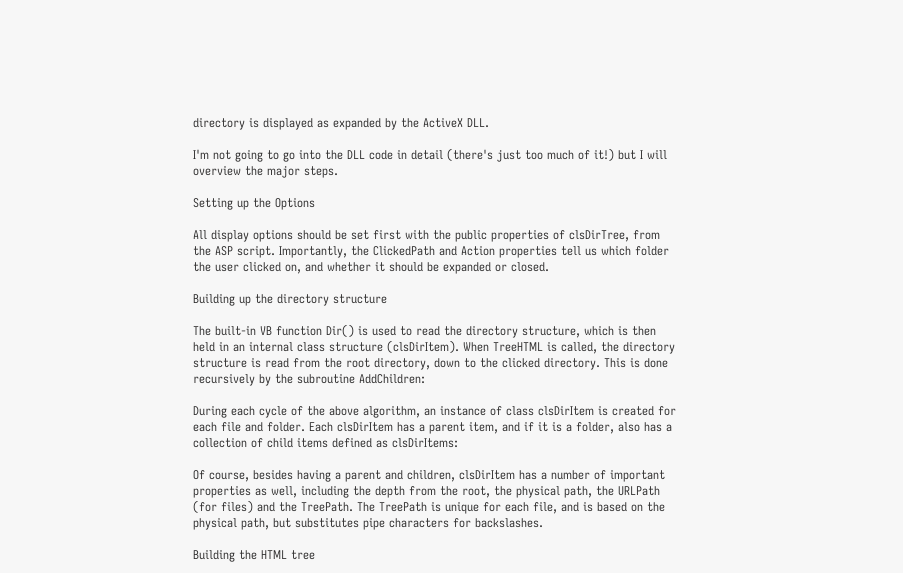directory is displayed as expanded by the ActiveX DLL.

I'm not going to go into the DLL code in detail (there's just too much of it!) but I will overview the major steps.

Setting up the Options

All display options should be set first with the public properties of clsDirTree, from the ASP script. Importantly, the ClickedPath and Action properties tell us which folder the user clicked on, and whether it should be expanded or closed.

Building up the directory structure

The built-in VB function Dir() is used to read the directory structure, which is then held in an internal class structure (clsDirItem). When TreeHTML is called, the directory structure is read from the root directory, down to the clicked directory. This is done recursively by the subroutine AddChildren:

During each cycle of the above algorithm, an instance of class clsDirItem is created for each file and folder. Each clsDirItem has a parent item, and if it is a folder, also has a collection of child items defined as clsDirItems:

Of course, besides having a parent and children, clsDirItem has a number of important properties as well, including the depth from the root, the physical path, the URLPath (for files) and the TreePath. The TreePath is unique for each file, and is based on the physical path, but substitutes pipe characters for backslashes.

Building the HTML tree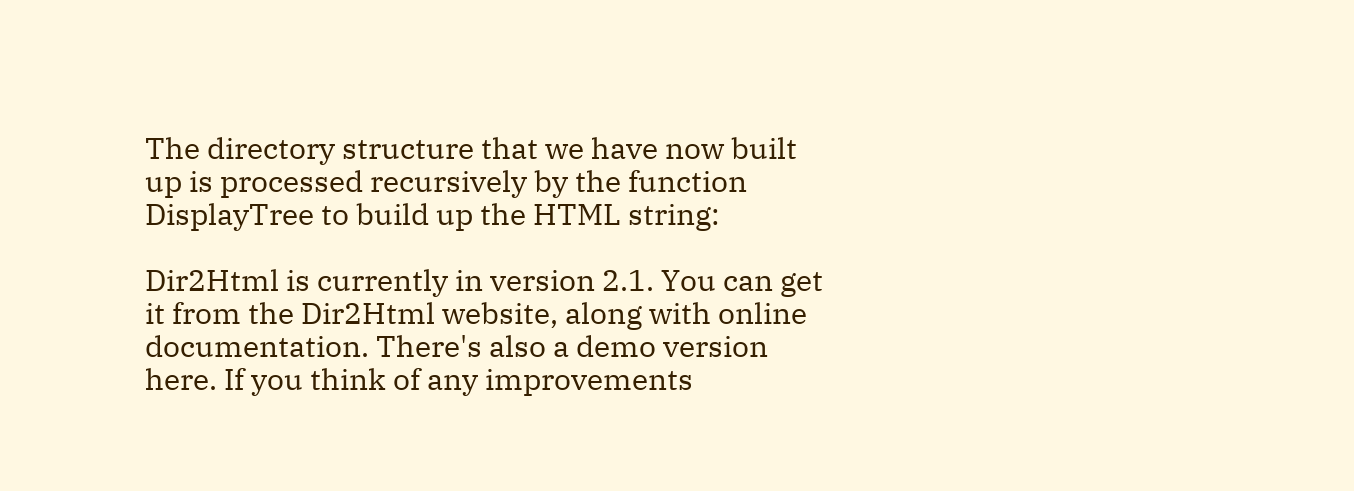The directory structure that we have now built up is processed recursively by the function DisplayTree to build up the HTML string:

Dir2Html is currently in version 2.1. You can get it from the Dir2Html website, along with online documentation. There's also a demo version here. If you think of any improvements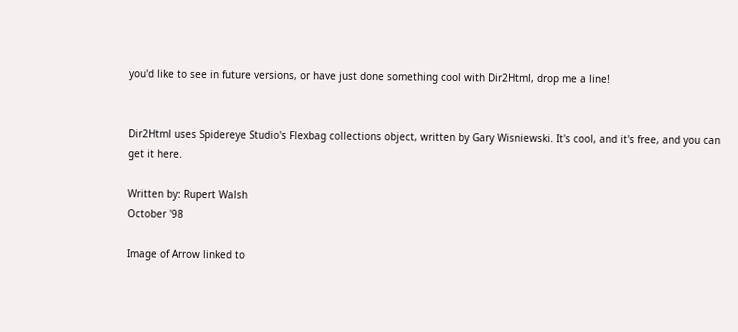you'd like to see in future versions, or have just done something cool with Dir2Html, drop me a line!


Dir2Html uses Spidereye Studio's Flexbag collections object, written by Gary Wisniewski. It's cool, and it's free, and you can get it here.

Written by: Rupert Walsh
October '98

Image of Arrow linked to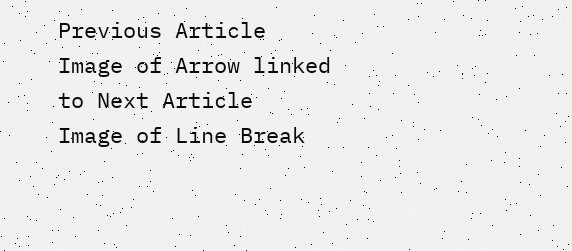Previous Article Image of Arrow linked to Next Article
Image of Line Break